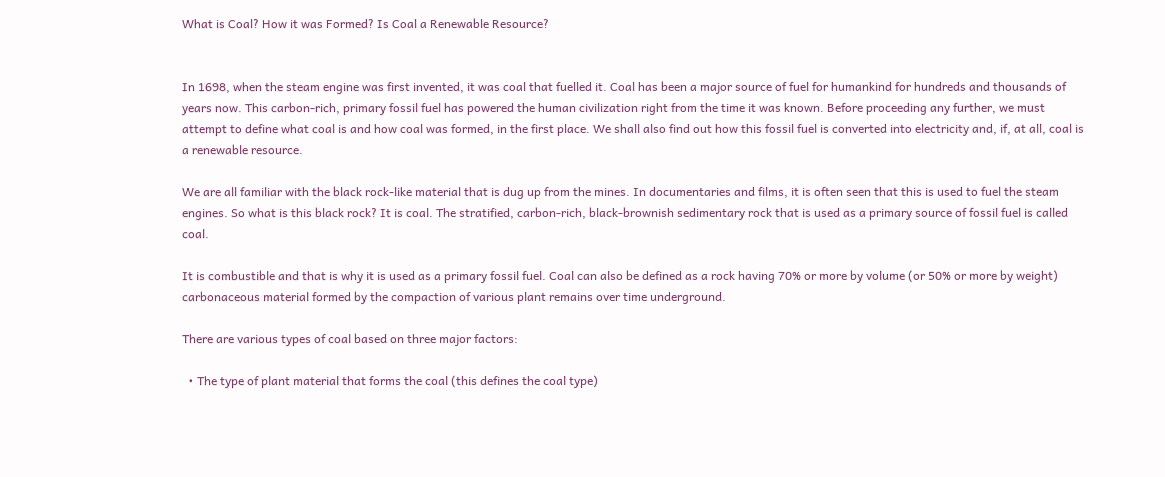What is Coal? How it was Formed? Is Coal a Renewable Resource?


In 1698, when the steam engine was first invented, it was coal that fuelled it. Coal has been a major source of fuel for humankind for hundreds and thousands of years now. This carbon-rich, primary fossil fuel has powered the human civilization right from the time it was known. Before proceeding any further, we must attempt to define what coal is and how coal was formed, in the first place. We shall also find out how this fossil fuel is converted into electricity and, if, at all, coal is a renewable resource.

We are all familiar with the black rock-like material that is dug up from the mines. In documentaries and films, it is often seen that this is used to fuel the steam engines. So what is this black rock? It is coal. The stratified, carbon-rich, black-brownish sedimentary rock that is used as a primary source of fossil fuel is called coal.

It is combustible and that is why it is used as a primary fossil fuel. Coal can also be defined as a rock having 70% or more by volume (or 50% or more by weight) carbonaceous material formed by the compaction of various plant remains over time underground.

There are various types of coal based on three major factors:

  • The type of plant material that forms the coal (this defines the coal type)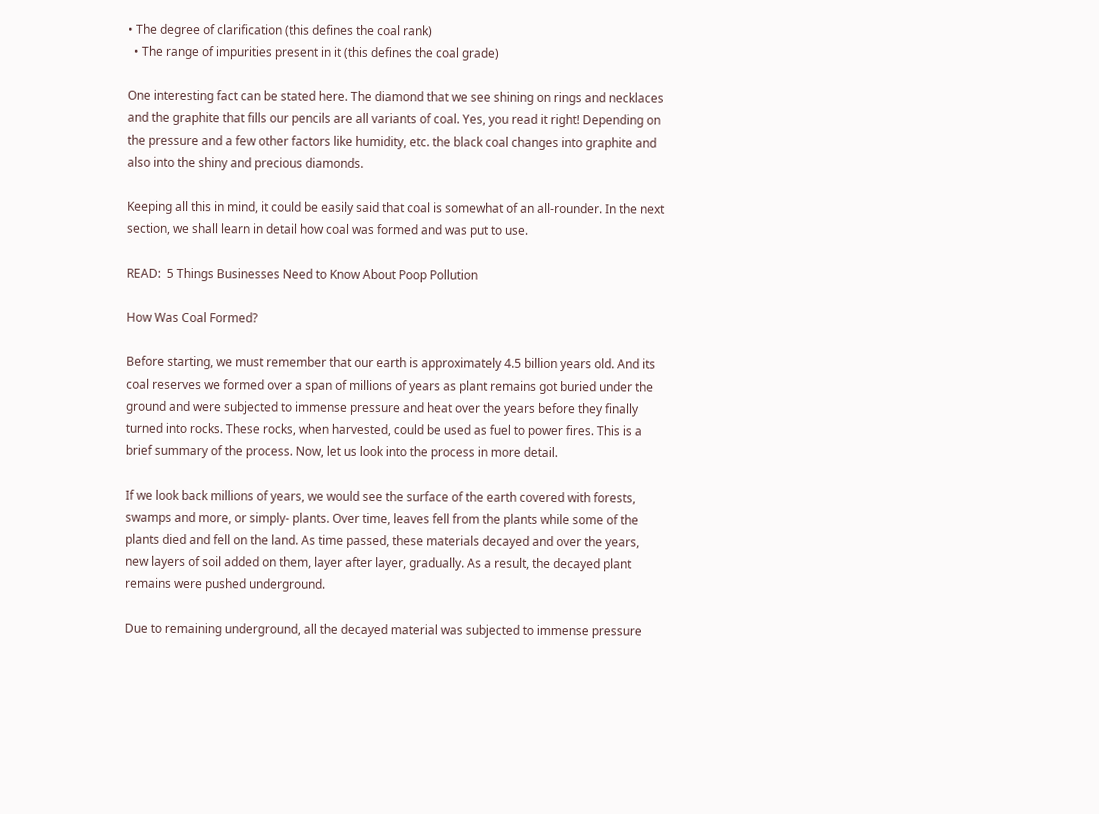• The degree of clarification (this defines the coal rank)
  • The range of impurities present in it (this defines the coal grade)

One interesting fact can be stated here. The diamond that we see shining on rings and necklaces and the graphite that fills our pencils are all variants of coal. Yes, you read it right! Depending on the pressure and a few other factors like humidity, etc. the black coal changes into graphite and also into the shiny and precious diamonds.

Keeping all this in mind, it could be easily said that coal is somewhat of an all-rounder. In the next section, we shall learn in detail how coal was formed and was put to use.

READ:  5 Things Businesses Need to Know About Poop Pollution

How Was Coal Formed?

Before starting, we must remember that our earth is approximately 4.5 billion years old. And its coal reserves we formed over a span of millions of years as plant remains got buried under the ground and were subjected to immense pressure and heat over the years before they finally turned into rocks. These rocks, when harvested, could be used as fuel to power fires. This is a brief summary of the process. Now, let us look into the process in more detail.

If we look back millions of years, we would see the surface of the earth covered with forests, swamps and more, or simply- plants. Over time, leaves fell from the plants while some of the plants died and fell on the land. As time passed, these materials decayed and over the years, new layers of soil added on them, layer after layer, gradually. As a result, the decayed plant remains were pushed underground.

Due to remaining underground, all the decayed material was subjected to immense pressure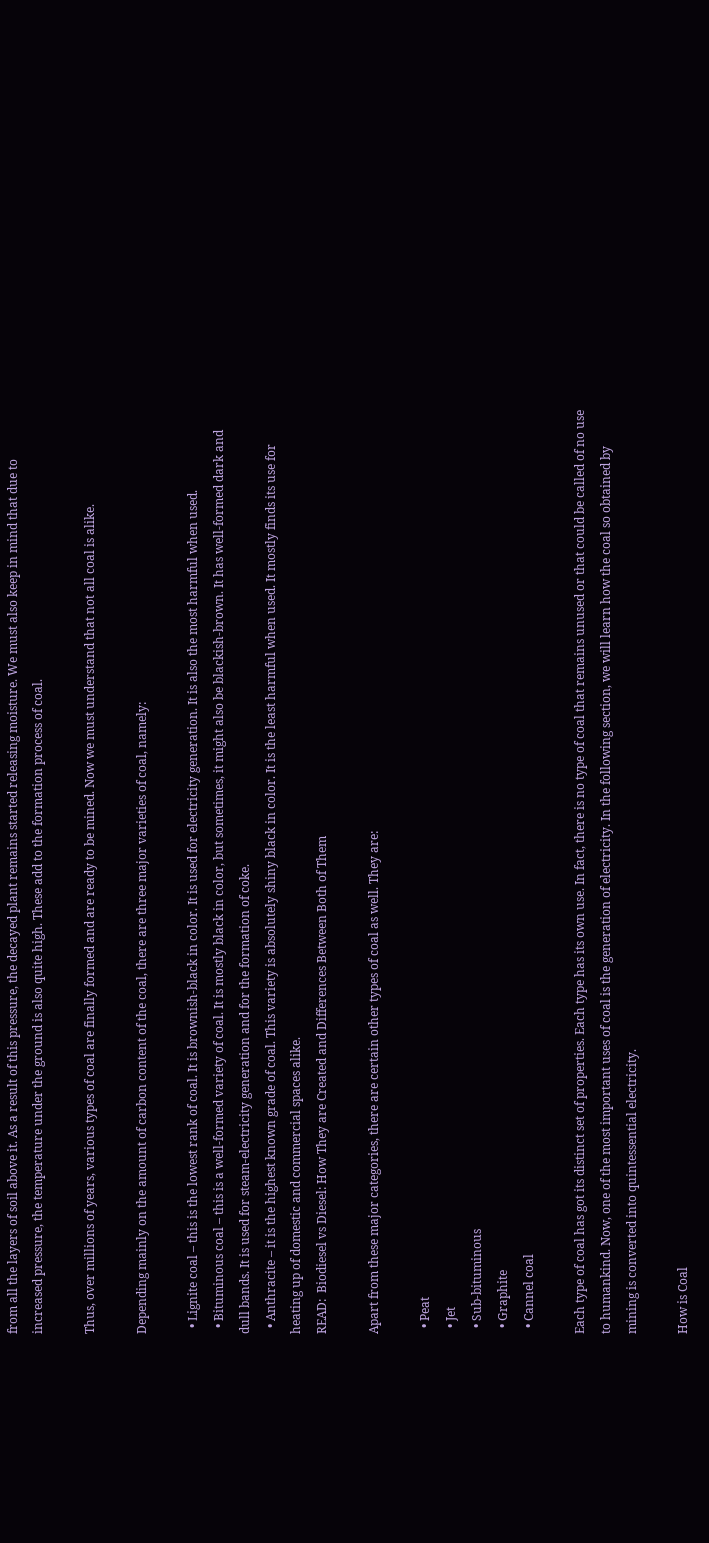from all the layers of soil above it. As a result of this pressure, the decayed plant remains started releasing moisture. We must also keep in mind that due to increased pressure, the temperature under the ground is also quite high. These add to the formation process of coal.

Thus, over millions of years, various types of coal are finally formed and are ready to be mined. Now we must understand that not all coal is alike.

Depending mainly on the amount of carbon content of the coal, there are three major varieties of coal, namely:

  • Lignite coal – this is the lowest rank of coal. It is brownish-black in color. It is used for electricity generation. It is also the most harmful when used.
  • Bituminous coal – this is a well-formed variety of coal. It is mostly black in color, but sometimes, it might also be blackish-brown. It has well-formed dark and dull bands. It is used for steam-electricity generation and for the formation of coke.
  • Anthracite – it is the highest known grade of coal. This variety is absolutely shiny black in color. It is the least harmful when used. It mostly finds its use for heating up of domestic and commercial spaces alike.
READ:  Biodiesel vs Diesel: How They are Created and Differences Between Both of Them

Apart from these major categories, there are certain other types of coal as well. They are:

  • Peat
  • Jet
  • Sub-bituminous
  • Graphite
  • Cannel coal

Each type of coal has got its distinct set of properties. Each type has its own use. In fact, there is no type of coal that remains unused or that could be called of no use to humankind. Now, one of the most important uses of coal is the generation of electricity. In the following section, we will learn how the coal so obtained by mining is converted into quintessential electricity.

How is Coal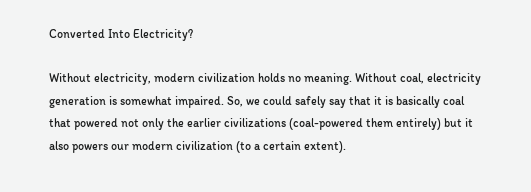Converted Into Electricity?

Without electricity, modern civilization holds no meaning. Without coal, electricity generation is somewhat impaired. So, we could safely say that it is basically coal that powered not only the earlier civilizations (coal-powered them entirely) but it also powers our modern civilization (to a certain extent).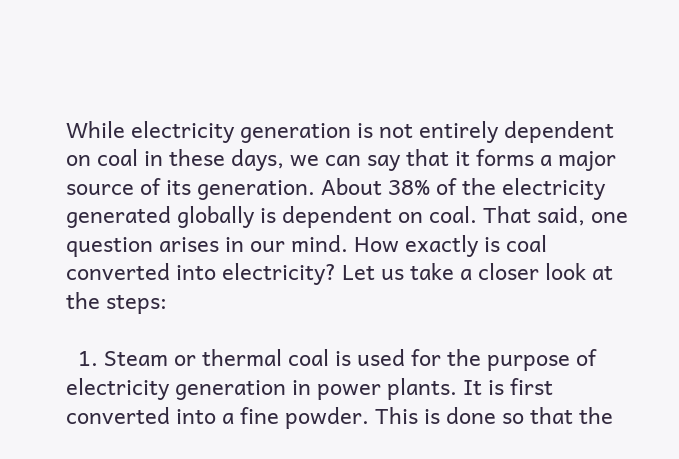While electricity generation is not entirely dependent on coal in these days, we can say that it forms a major source of its generation. About 38% of the electricity generated globally is dependent on coal. That said, one question arises in our mind. How exactly is coal converted into electricity? Let us take a closer look at the steps:

  1. Steam or thermal coal is used for the purpose of electricity generation in power plants. It is first converted into a fine powder. This is done so that the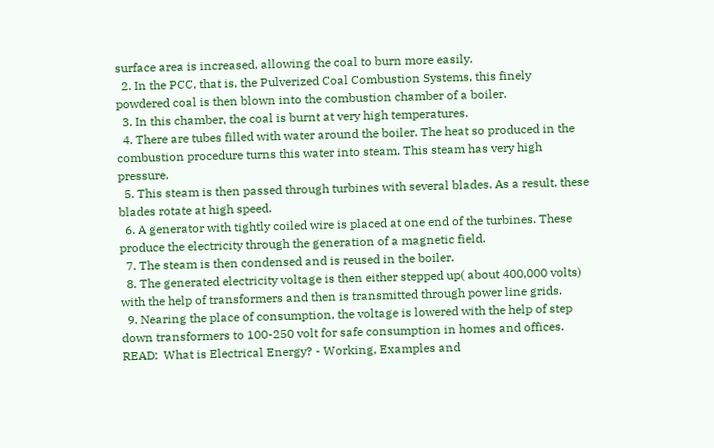surface area is increased, allowing the coal to burn more easily.
  2. In the PCC, that is, the Pulverized Coal Combustion Systems, this finely powdered coal is then blown into the combustion chamber of a boiler.
  3. In this chamber, the coal is burnt at very high temperatures.
  4. There are tubes filled with water around the boiler. The heat so produced in the combustion procedure turns this water into steam. This steam has very high pressure.
  5. This steam is then passed through turbines with several blades. As a result, these blades rotate at high speed.
  6. A generator with tightly coiled wire is placed at one end of the turbines. These produce the electricity through the generation of a magnetic field.
  7. The steam is then condensed and is reused in the boiler.
  8. The generated electricity voltage is then either stepped up( about 400,000 volts) with the help of transformers and then is transmitted through power line grids.
  9. Nearing the place of consumption, the voltage is lowered with the help of step down transformers to 100-250 volt for safe consumption in homes and offices.
READ:  What is Electrical Energy? - Working, Examples and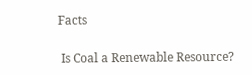Facts

 Is Coal a Renewable Resource?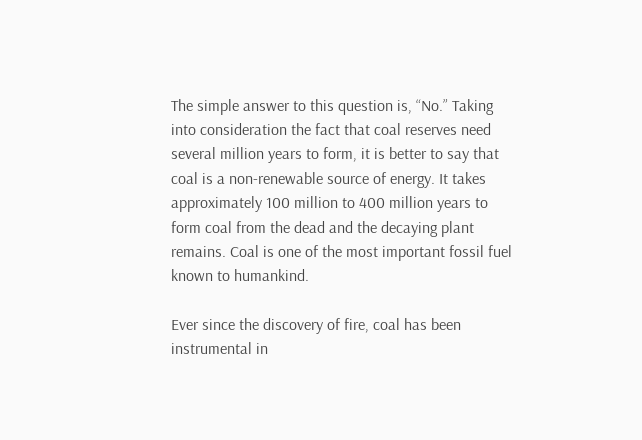The simple answer to this question is, “No.” Taking into consideration the fact that coal reserves need several million years to form, it is better to say that coal is a non-renewable source of energy. It takes approximately 100 million to 400 million years to form coal from the dead and the decaying plant remains. Coal is one of the most important fossil fuel known to humankind.

Ever since the discovery of fire, coal has been instrumental in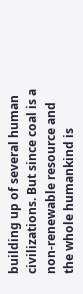building up of several human civilizations. But since coal is a non-renewable resource and the whole humankind is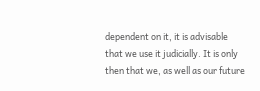dependent on it, it is advisable that we use it judicially. It is only then that we, as well as our future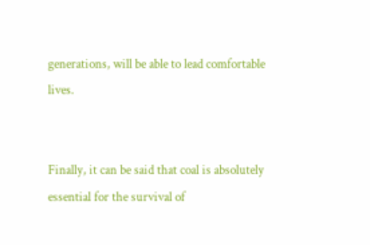generations, will be able to lead comfortable lives.


Finally, it can be said that coal is absolutely essential for the survival of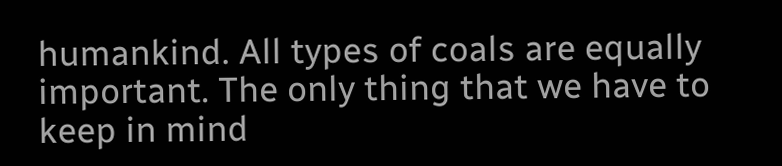humankind. All types of coals are equally important. The only thing that we have to keep in mind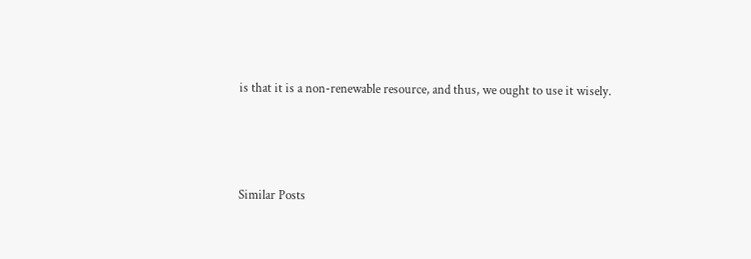is that it is a non-renewable resource, and thus, we ought to use it wisely.




Similar Posts